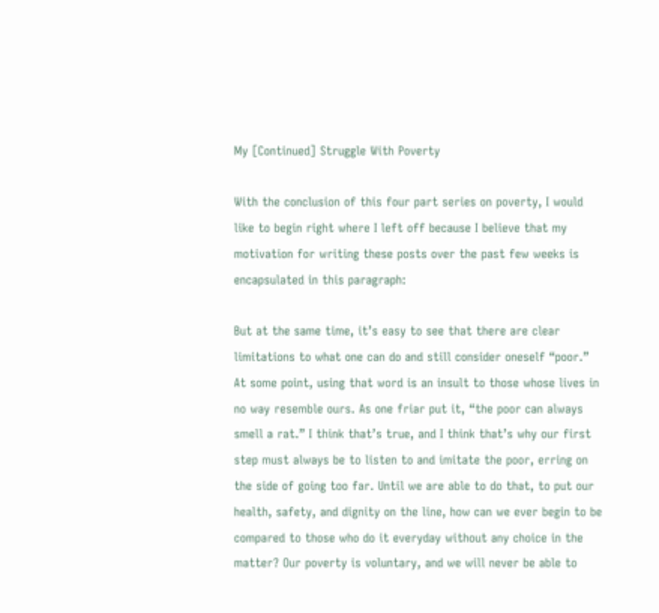My [Continued] Struggle With Poverty

With the conclusion of this four part series on poverty, I would like to begin right where I left off because I believe that my motivation for writing these posts over the past few weeks is encapsulated in this paragraph:

But at the same time, it’s easy to see that there are clear limitations to what one can do and still consider oneself “poor.” At some point, using that word is an insult to those whose lives in no way resemble ours. As one friar put it, “the poor can always smell a rat.” I think that’s true, and I think that’s why our first step must always be to listen to and imitate the poor, erring on the side of going too far. Until we are able to do that, to put our health, safety, and dignity on the line, how can we ever begin to be compared to those who do it everyday without any choice in the matter? Our poverty is voluntary, and we will never be able to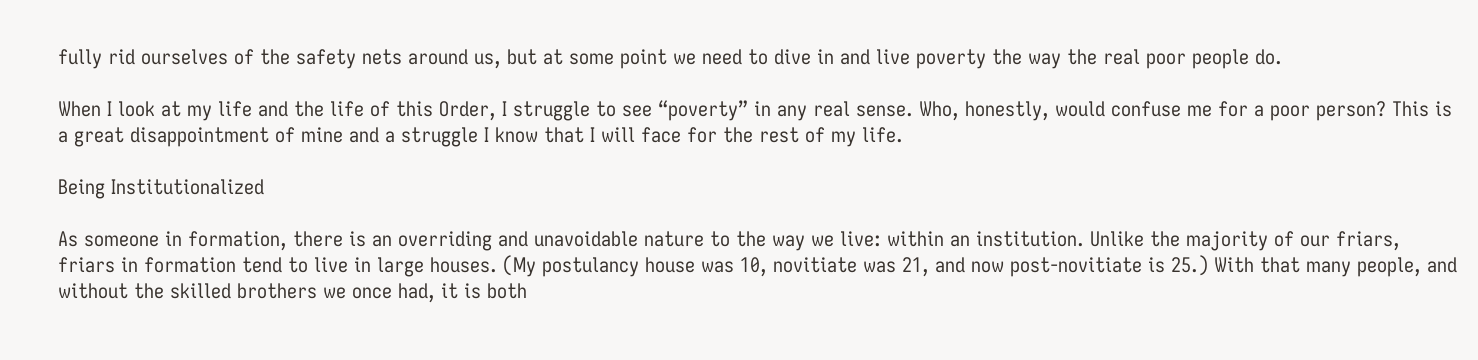fully rid ourselves of the safety nets around us, but at some point we need to dive in and live poverty the way the real poor people do.

When I look at my life and the life of this Order, I struggle to see “poverty” in any real sense. Who, honestly, would confuse me for a poor person? This is a great disappointment of mine and a struggle I know that I will face for the rest of my life.

Being Institutionalized

As someone in formation, there is an overriding and unavoidable nature to the way we live: within an institution. Unlike the majority of our friars, friars in formation tend to live in large houses. (My postulancy house was 10, novitiate was 21, and now post-novitiate is 25.) With that many people, and without the skilled brothers we once had, it is both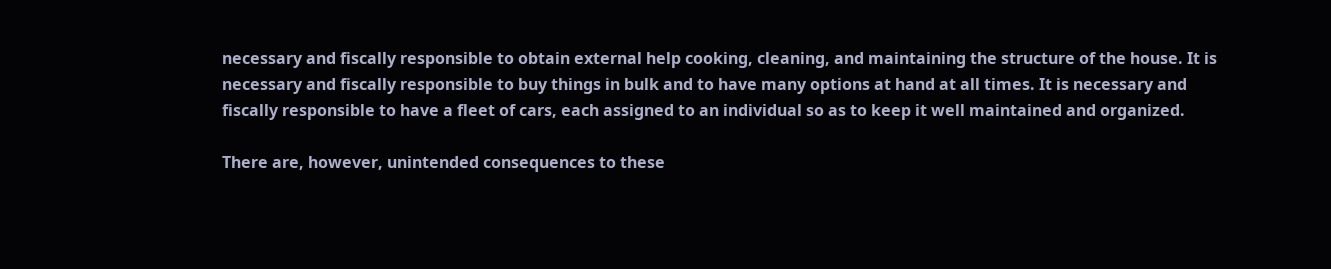necessary and fiscally responsible to obtain external help cooking, cleaning, and maintaining the structure of the house. It is necessary and fiscally responsible to buy things in bulk and to have many options at hand at all times. It is necessary and fiscally responsible to have a fleet of cars, each assigned to an individual so as to keep it well maintained and organized.

There are, however, unintended consequences to these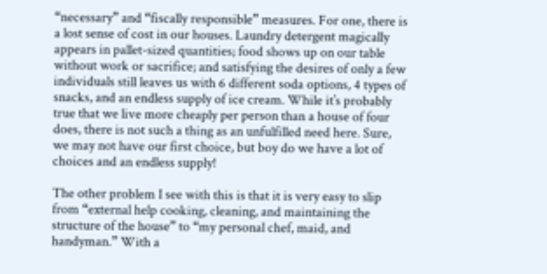“necessary” and “fiscally responsible” measures. For one, there is a lost sense of cost in our houses. Laundry detergent magically appears in pallet-sized quantities; food shows up on our table without work or sacrifice; and satisfying the desires of only a few individuals still leaves us with 6 different soda options, 4 types of snacks, and an endless supply of ice cream. While it’s probably true that we live more cheaply per person than a house of four does, there is not such a thing as an unfulfilled need here. Sure, we may not have our first choice, but boy do we have a lot of choices and an endless supply!

The other problem I see with this is that it is very easy to slip from “external help cooking, cleaning, and maintaining the structure of the house” to “my personal chef, maid, and handyman.” With a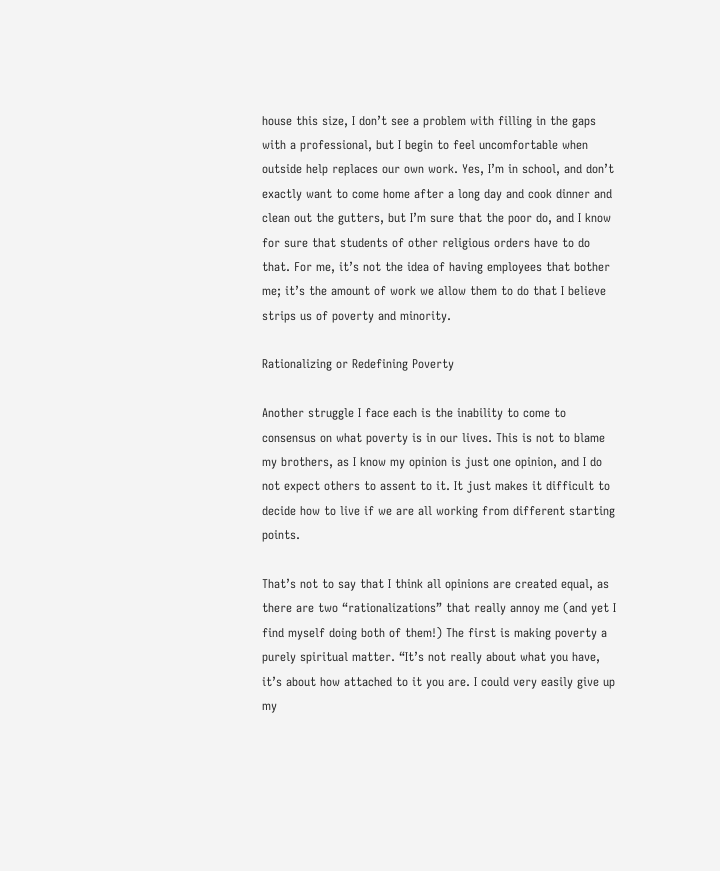house this size, I don’t see a problem with filling in the gaps with a professional, but I begin to feel uncomfortable when outside help replaces our own work. Yes, I’m in school, and don’t exactly want to come home after a long day and cook dinner and clean out the gutters, but I’m sure that the poor do, and I know for sure that students of other religious orders have to do that. For me, it’s not the idea of having employees that bother me; it’s the amount of work we allow them to do that I believe strips us of poverty and minority.

Rationalizing or Redefining Poverty

Another struggle I face each is the inability to come to consensus on what poverty is in our lives. This is not to blame my brothers, as I know my opinion is just one opinion, and I do not expect others to assent to it. It just makes it difficult to decide how to live if we are all working from different starting points.

That’s not to say that I think all opinions are created equal, as there are two “rationalizations” that really annoy me (and yet I find myself doing both of them!) The first is making poverty a purely spiritual matter. “It’s not really about what you have, it’s about how attached to it you are. I could very easily give up my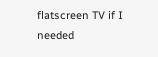flatscreen TV if I needed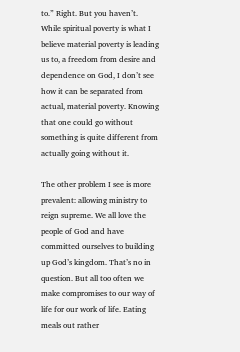to.” Right. But you haven’t. While spiritual poverty is what I believe material poverty is leading us to, a freedom from desire and dependence on God, I don’t see how it can be separated from actual, material poverty. Knowing that one could go without something is quite different from actually going without it.

The other problem I see is more prevalent: allowing ministry to reign supreme. We all love the people of God and have committed ourselves to building up God’s kingdom. That’s no in question. But all too often we make compromises to our way of life for our work of life. Eating meals out rather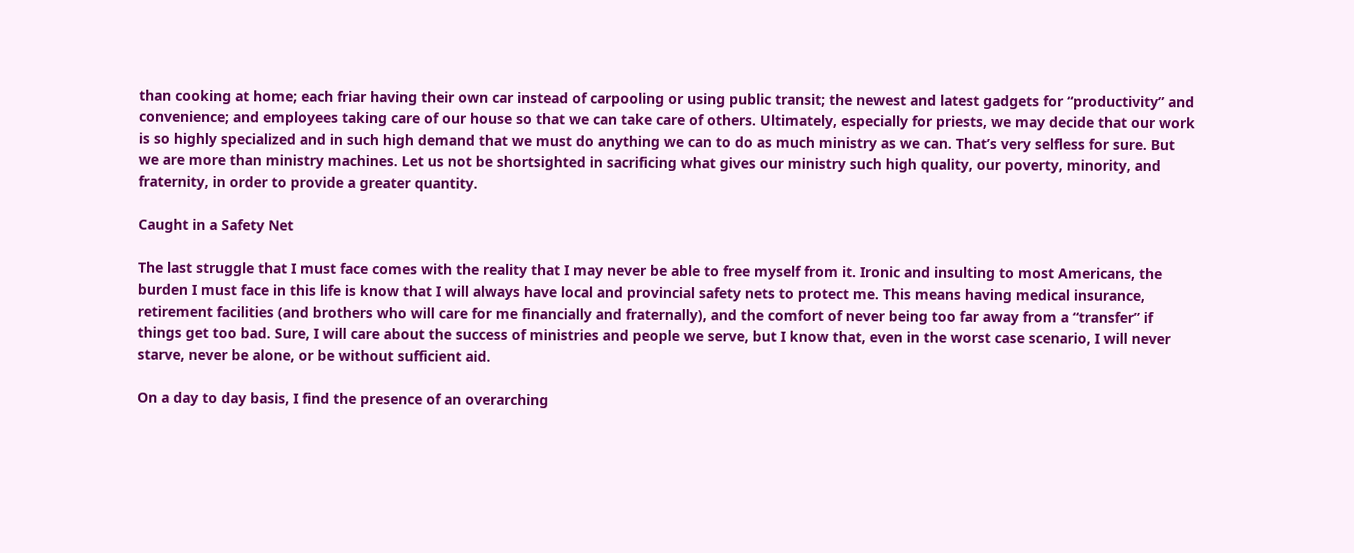than cooking at home; each friar having their own car instead of carpooling or using public transit; the newest and latest gadgets for “productivity” and convenience; and employees taking care of our house so that we can take care of others. Ultimately, especially for priests, we may decide that our work is so highly specialized and in such high demand that we must do anything we can to do as much ministry as we can. That’s very selfless for sure. But we are more than ministry machines. Let us not be shortsighted in sacrificing what gives our ministry such high quality, our poverty, minority, and fraternity, in order to provide a greater quantity.

Caught in a Safety Net

The last struggle that I must face comes with the reality that I may never be able to free myself from it. Ironic and insulting to most Americans, the burden I must face in this life is know that I will always have local and provincial safety nets to protect me. This means having medical insurance, retirement facilities (and brothers who will care for me financially and fraternally), and the comfort of never being too far away from a “transfer” if things get too bad. Sure, I will care about the success of ministries and people we serve, but I know that, even in the worst case scenario, I will never starve, never be alone, or be without sufficient aid.

On a day to day basis, I find the presence of an overarching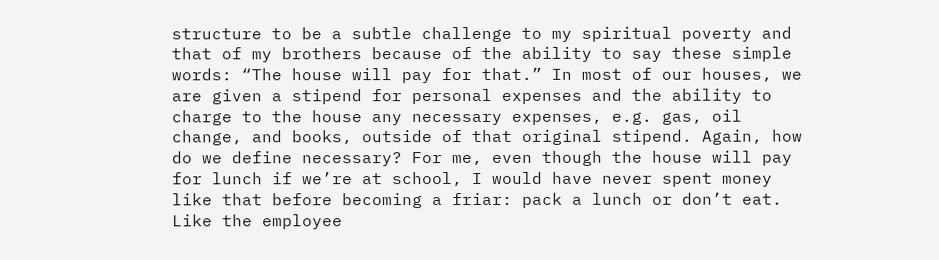structure to be a subtle challenge to my spiritual poverty and that of my brothers because of the ability to say these simple words: “The house will pay for that.” In most of our houses, we are given a stipend for personal expenses and the ability to charge to the house any necessary expenses, e.g. gas, oil change, and books, outside of that original stipend. Again, how do we define necessary? For me, even though the house will pay for lunch if we’re at school, I would have never spent money like that before becoming a friar: pack a lunch or don’t eat. Like the employee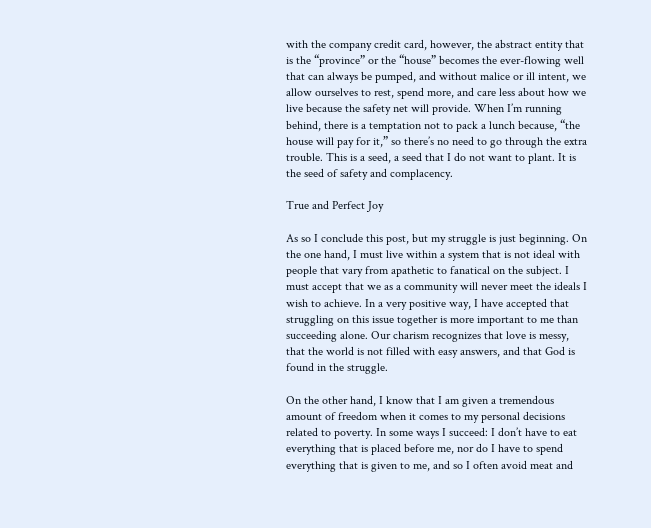with the company credit card, however, the abstract entity that is the “province” or the “house” becomes the ever-flowing well that can always be pumped, and without malice or ill intent, we allow ourselves to rest, spend more, and care less about how we live because the safety net will provide. When I’m running behind, there is a temptation not to pack a lunch because, “the house will pay for it,” so there’s no need to go through the extra trouble. This is a seed, a seed that I do not want to plant. It is the seed of safety and complacency.

True and Perfect Joy

As so I conclude this post, but my struggle is just beginning. On the one hand, I must live within a system that is not ideal with people that vary from apathetic to fanatical on the subject. I must accept that we as a community will never meet the ideals I wish to achieve. In a very positive way, I have accepted that struggling on this issue together is more important to me than succeeding alone. Our charism recognizes that love is messy, that the world is not filled with easy answers, and that God is found in the struggle.

On the other hand, I know that I am given a tremendous amount of freedom when it comes to my personal decisions related to poverty. In some ways I succeed: I don’t have to eat everything that is placed before me, nor do I have to spend everything that is given to me, and so I often avoid meat and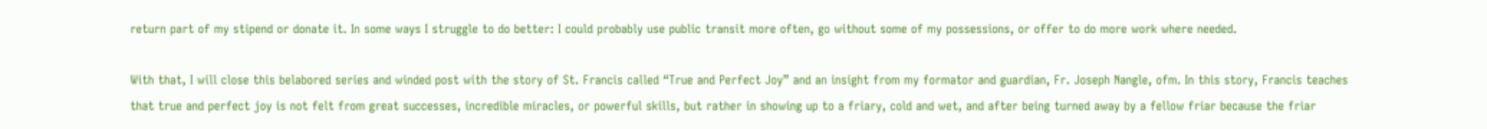return part of my stipend or donate it. In some ways I struggle to do better: I could probably use public transit more often, go without some of my possessions, or offer to do more work where needed.

With that, I will close this belabored series and winded post with the story of St. Francis called “True and Perfect Joy” and an insight from my formator and guardian, Fr. Joseph Nangle, ofm. In this story, Francis teaches that true and perfect joy is not felt from great successes, incredible miracles, or powerful skills, but rather in showing up to a friary, cold and wet, and after being turned away by a fellow friar because the friar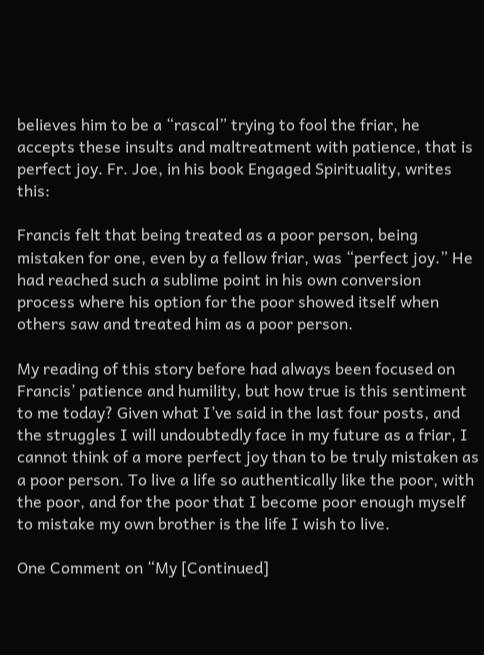believes him to be a “rascal” trying to fool the friar, he accepts these insults and maltreatment with patience, that is perfect joy. Fr. Joe, in his book Engaged Spirituality, writes this:

Francis felt that being treated as a poor person, being mistaken for one, even by a fellow friar, was “perfect joy.” He had reached such a sublime point in his own conversion process where his option for the poor showed itself when others saw and treated him as a poor person.

My reading of this story before had always been focused on Francis’ patience and humility, but how true is this sentiment to me today? Given what I’ve said in the last four posts, and the struggles I will undoubtedly face in my future as a friar, I cannot think of a more perfect joy than to be truly mistaken as a poor person. To live a life so authentically like the poor, with the poor, and for the poor that I become poor enough myself to mistake my own brother is the life I wish to live.

One Comment on “My [Continued]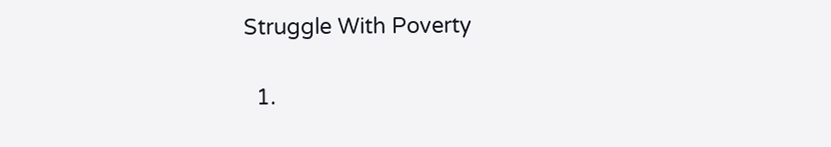Struggle With Poverty

  1.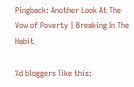Pingback: Another Look At The Vow of Poverty | Breaking In The Habit

%d bloggers like this: